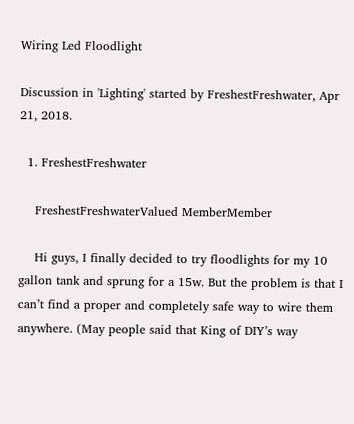Wiring Led Floodlight

Discussion in 'Lighting' started by FreshestFreshwater, Apr 21, 2018.

  1. FreshestFreshwater

    FreshestFreshwaterValued MemberMember

    Hi guys, I finally decided to try floodlights for my 10 gallon tank and sprung for a 15w. But the problem is that I can’t find a proper and completely safe way to wire them anywhere. (May people said that King of DIY’s way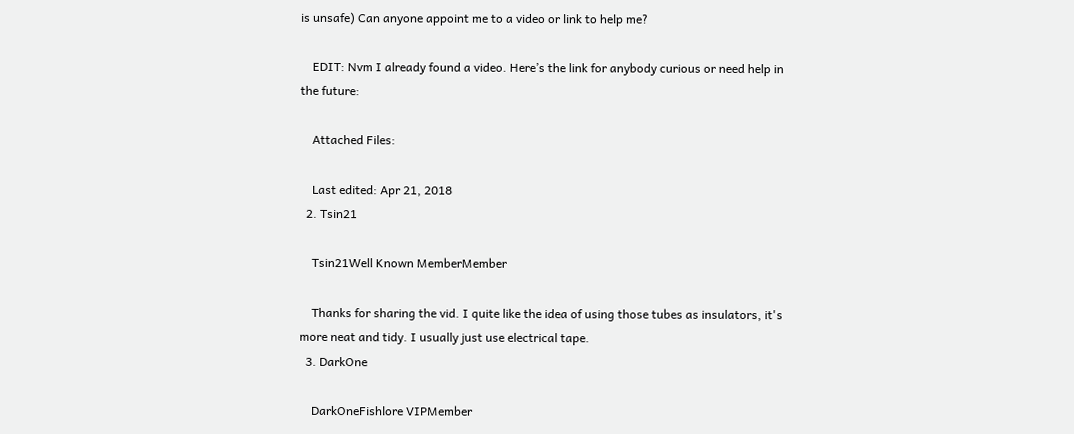is unsafe) Can anyone appoint me to a video or link to help me?

    EDIT: Nvm I already found a video. Here’s the link for anybody curious or need help in the future:

    Attached Files:

    Last edited: Apr 21, 2018
  2. Tsin21

    Tsin21Well Known MemberMember

    Thanks for sharing the vid. I quite like the idea of using those tubes as insulators, it's more neat and tidy. I usually just use electrical tape.
  3. DarkOne

    DarkOneFishlore VIPMember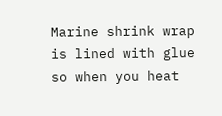Marine shrink wrap is lined with glue so when you heat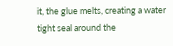it, the glue melts, creating a water tight seal around the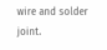wire and solder joint.